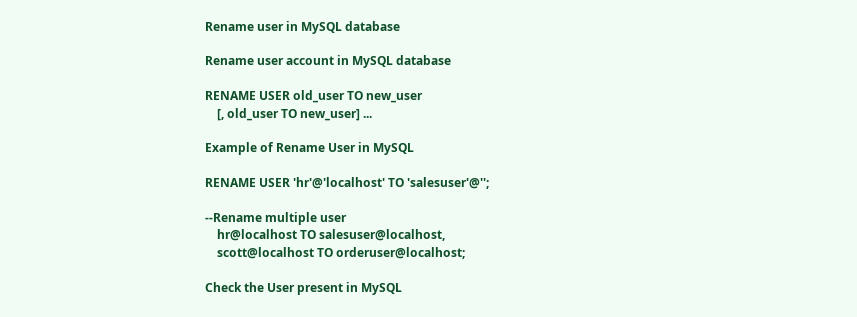Rename user in MySQL database

Rename user account in MySQL database

RENAME USER old_user TO new_user
    [, old_user TO new_user] ...

Example of Rename User in MySQL

RENAME USER 'hr'@'localhost' TO 'salesuser'@'';

--Rename multiple user
    hr@localhost TO salesuser@localhost,
    scott@localhost TO orderuser@localhost;

Check the User present in MySQL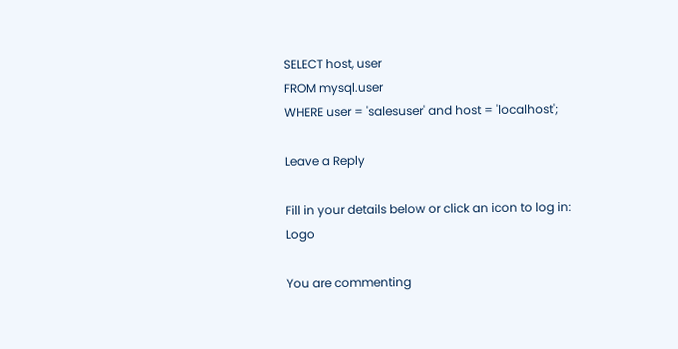SELECT host, user
FROM mysql.user
WHERE user = 'salesuser' and host = 'localhost';

Leave a Reply

Fill in your details below or click an icon to log in: Logo

You are commenting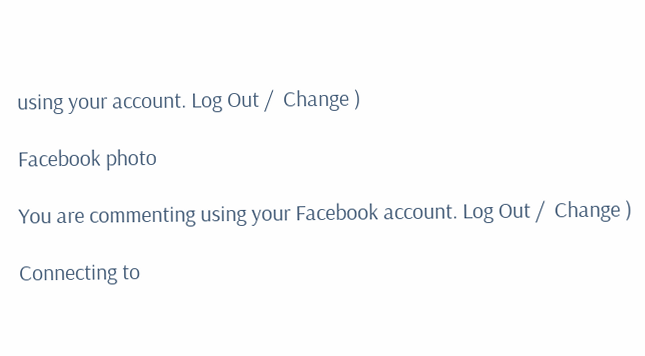using your account. Log Out /  Change )

Facebook photo

You are commenting using your Facebook account. Log Out /  Change )

Connecting to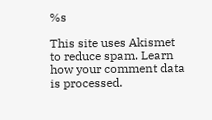%s

This site uses Akismet to reduce spam. Learn how your comment data is processed.